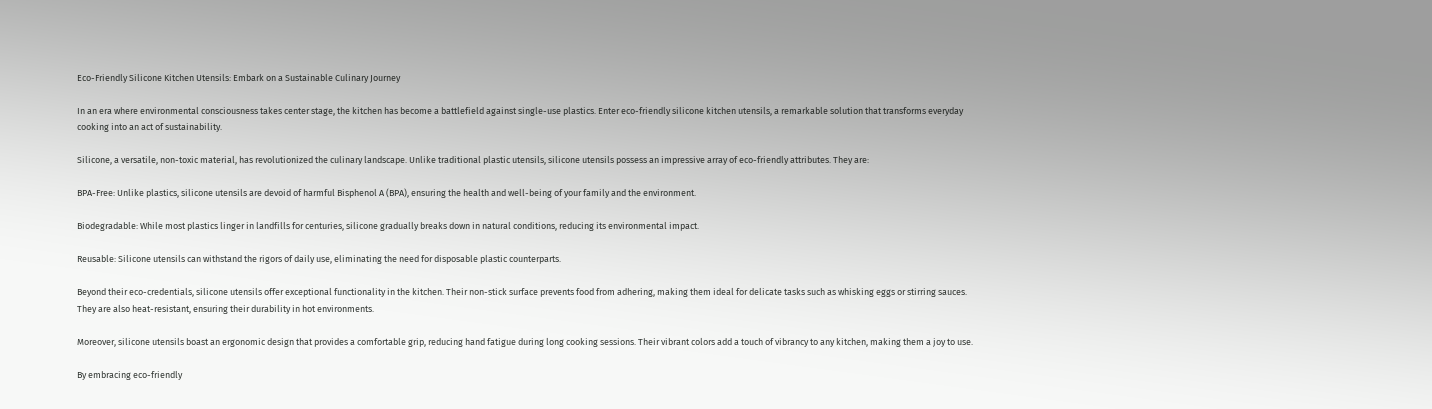Eco-Friendly Silicone Kitchen Utensils: Embark on a Sustainable Culinary Journey

In an era where environmental consciousness takes center stage, the kitchen has become a battlefield against single-use plastics. Enter eco-friendly silicone kitchen utensils, a remarkable solution that transforms everyday cooking into an act of sustainability.

Silicone, a versatile, non-toxic material, has revolutionized the culinary landscape. Unlike traditional plastic utensils, silicone utensils possess an impressive array of eco-friendly attributes. They are:

BPA-Free: Unlike plastics, silicone utensils are devoid of harmful Bisphenol A (BPA), ensuring the health and well-being of your family and the environment.

Biodegradable: While most plastics linger in landfills for centuries, silicone gradually breaks down in natural conditions, reducing its environmental impact.

Reusable: Silicone utensils can withstand the rigors of daily use, eliminating the need for disposable plastic counterparts.

Beyond their eco-credentials, silicone utensils offer exceptional functionality in the kitchen. Their non-stick surface prevents food from adhering, making them ideal for delicate tasks such as whisking eggs or stirring sauces. They are also heat-resistant, ensuring their durability in hot environments.

Moreover, silicone utensils boast an ergonomic design that provides a comfortable grip, reducing hand fatigue during long cooking sessions. Their vibrant colors add a touch of vibrancy to any kitchen, making them a joy to use.

By embracing eco-friendly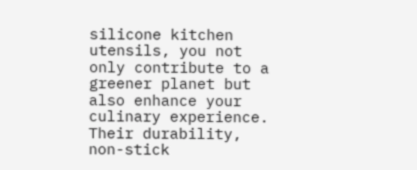silicone kitchen utensils, you not only contribute to a greener planet but also enhance your culinary experience. Their durability, non-stick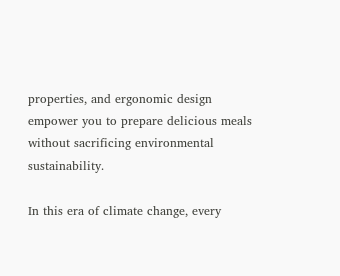properties, and ergonomic design empower you to prepare delicious meals without sacrificing environmental sustainability.

In this era of climate change, every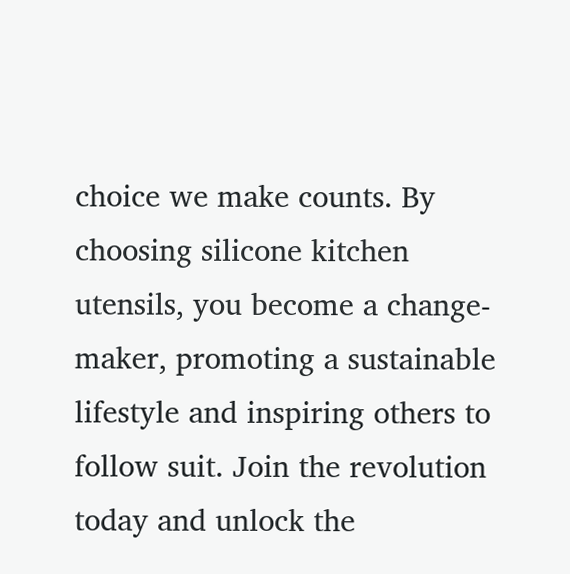choice we make counts. By choosing silicone kitchen utensils, you become a change-maker, promoting a sustainable lifestyle and inspiring others to follow suit. Join the revolution today and unlock the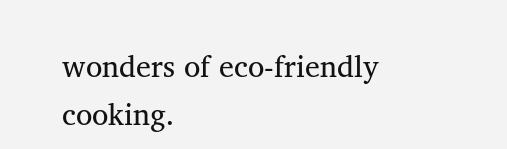wonders of eco-friendly cooking.